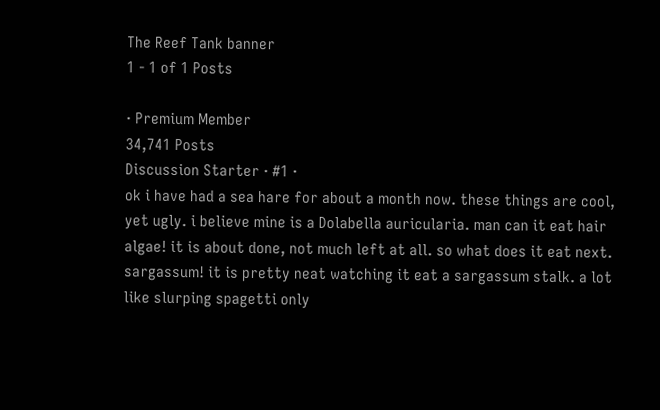The Reef Tank banner
1 - 1 of 1 Posts

· Premium Member
34,741 Posts
Discussion Starter · #1 ·
ok i have had a sea hare for about a month now. these things are cool, yet ugly. i believe mine is a Dolabella auricularia. man can it eat hair algae! it is about done, not much left at all. so what does it eat next. sargassum! it is pretty neat watching it eat a sargassum stalk. a lot like slurping spagetti only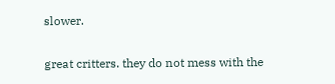slower.

great critters. they do not mess with the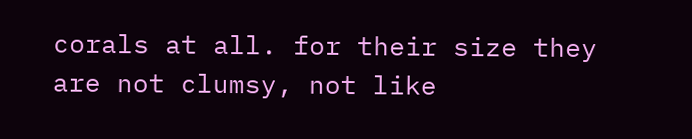corals at all. for their size they are not clumsy, not like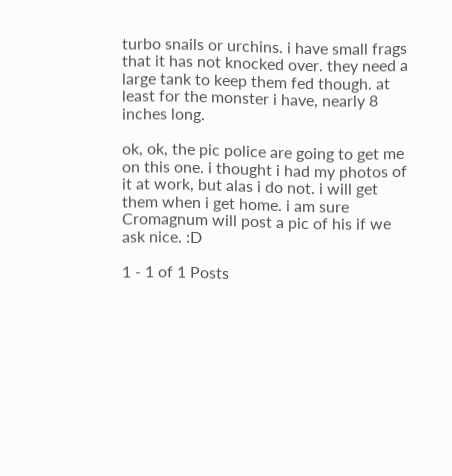turbo snails or urchins. i have small frags that it has not knocked over. they need a large tank to keep them fed though. at least for the monster i have, nearly 8 inches long.

ok, ok, the pic police are going to get me on this one. i thought i had my photos of it at work, but alas i do not. i will get them when i get home. i am sure Cromagnum will post a pic of his if we ask nice. :D

1 - 1 of 1 Posts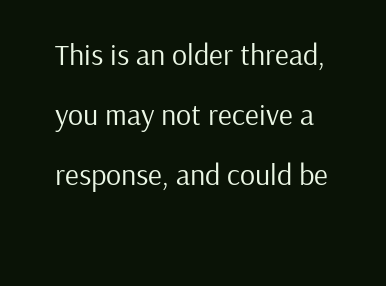This is an older thread, you may not receive a response, and could be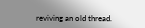reviving an old thread.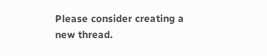Please consider creating a new thread.